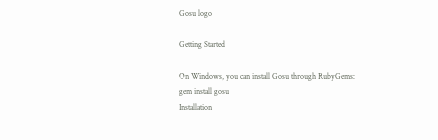Gosu logo

Getting Started

On Windows, you can install Gosu through RubyGems:
gem install gosu
Installation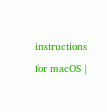instructions for macOS |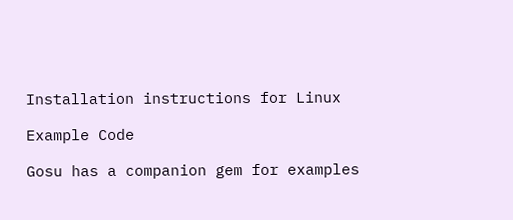Installation instructions for Linux

Example Code

Gosu has a companion gem for examples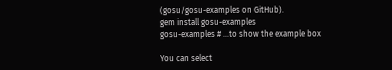(gosu/gosu-examples on GitHub).
gem install gosu-examples
gosu-examples # ...to show the example box

You can select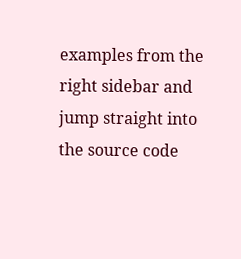examples from the right sidebar and jump straight into the source code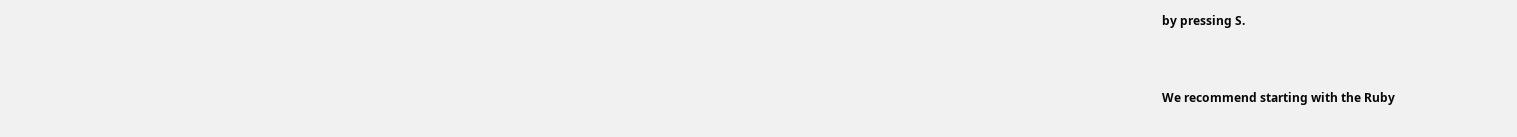by pressing S.


We recommend starting with the Ruby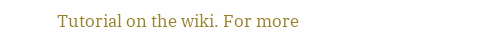Tutorial on the wiki. For more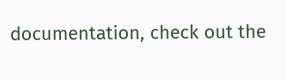documentation, check out the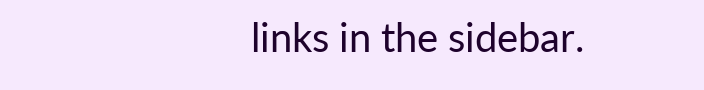links in the sidebar.